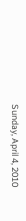Sunday, April 4, 2010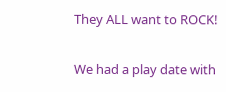They ALL want to ROCK!

We had a play date with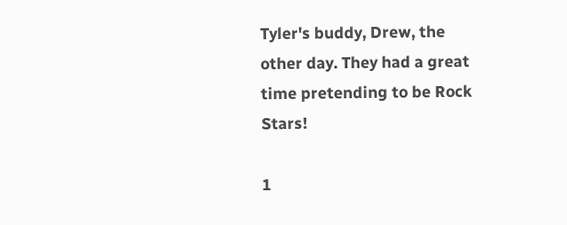Tyler's buddy, Drew, the other day. They had a great time pretending to be Rock Stars!

1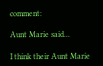comment:

Aunt Marie said...

I think their Aunt Marie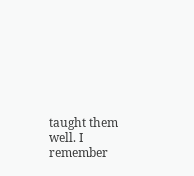taught them well. I remember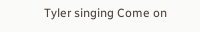Tyler singing Come on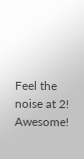Feel the noise at 2! Awesome!